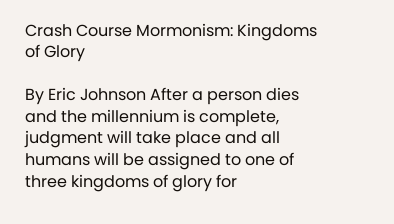Crash Course Mormonism: Kingdoms of Glory

By Eric Johnson After a person dies and the millennium is complete, judgment will take place and all humans will be assigned to one of three kingdoms of glory for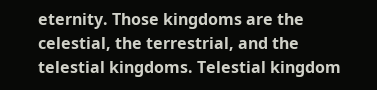eternity. Those kingdoms are the celestial, the terrestrial, and the telestial kingdoms. Telestial kingdom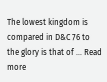The lowest kingdom is compared in D&C 76 to the glory is that of … Read more